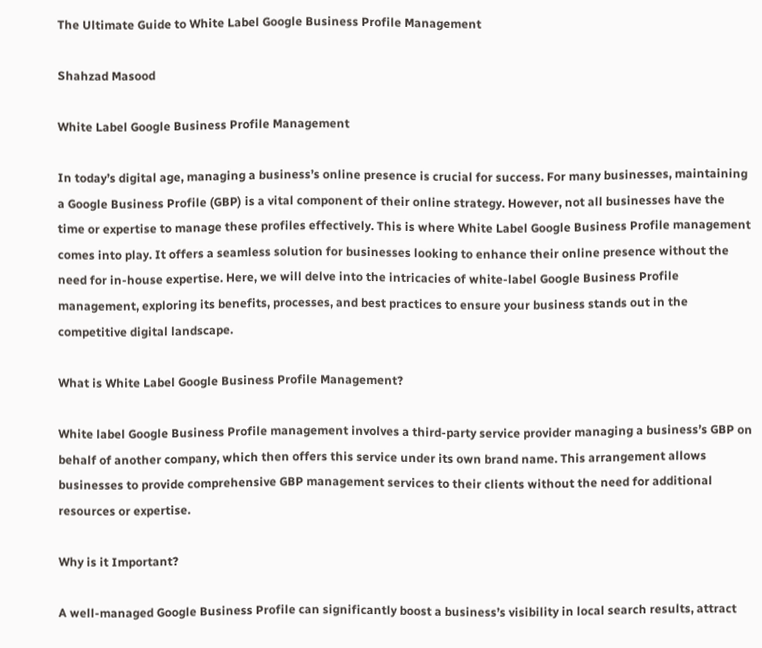The Ultimate Guide to White Label Google Business Profile Management

Shahzad Masood

White Label Google Business Profile Management

In today’s digital age, managing a business’s online presence is crucial for success. For many businesses, maintaining a Google Business Profile (GBP) is a vital component of their online strategy. However, not all businesses have the time or expertise to manage these profiles effectively. This is where White Label Google Business Profile management comes into play. It offers a seamless solution for businesses looking to enhance their online presence without the need for in-house expertise. Here, we will delve into the intricacies of white-label Google Business Profile management, exploring its benefits, processes, and best practices to ensure your business stands out in the competitive digital landscape.

What is White Label Google Business Profile Management?

White label Google Business Profile management involves a third-party service provider managing a business’s GBP on behalf of another company, which then offers this service under its own brand name. This arrangement allows businesses to provide comprehensive GBP management services to their clients without the need for additional resources or expertise.

Why is it Important?

A well-managed Google Business Profile can significantly boost a business’s visibility in local search results, attract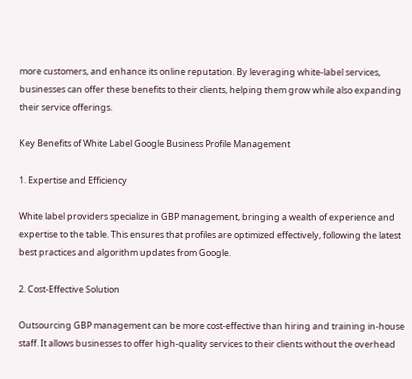more customers, and enhance its online reputation. By leveraging white-label services, businesses can offer these benefits to their clients, helping them grow while also expanding their service offerings.

Key Benefits of White Label Google Business Profile Management

1. Expertise and Efficiency

White label providers specialize in GBP management, bringing a wealth of experience and expertise to the table. This ensures that profiles are optimized effectively, following the latest best practices and algorithm updates from Google.

2. Cost-Effective Solution

Outsourcing GBP management can be more cost-effective than hiring and training in-house staff. It allows businesses to offer high-quality services to their clients without the overhead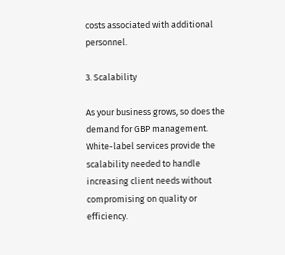costs associated with additional personnel.

3. Scalability

As your business grows, so does the demand for GBP management. White-label services provide the scalability needed to handle increasing client needs without compromising on quality or efficiency.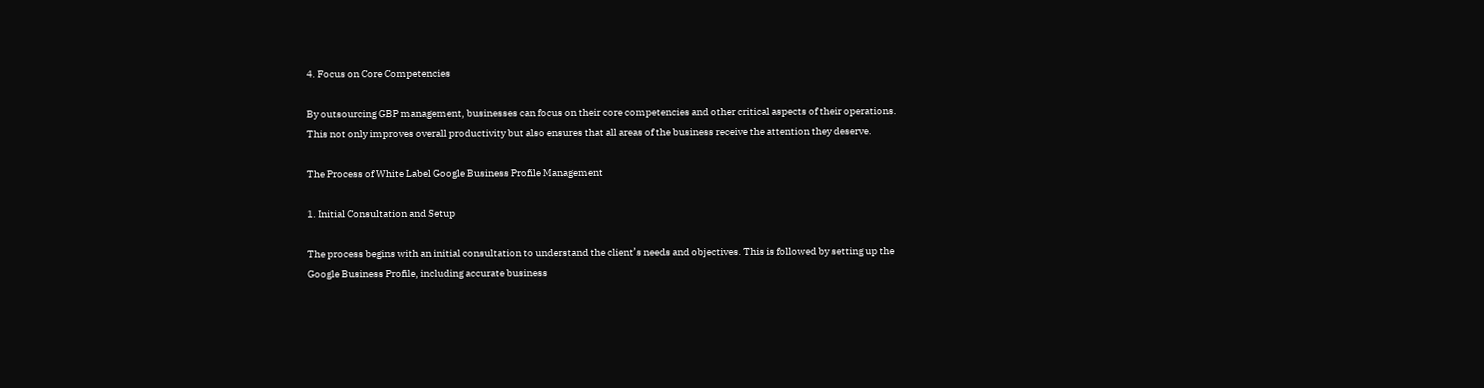4. Focus on Core Competencies

By outsourcing GBP management, businesses can focus on their core competencies and other critical aspects of their operations. This not only improves overall productivity but also ensures that all areas of the business receive the attention they deserve.

The Process of White Label Google Business Profile Management

1. Initial Consultation and Setup

The process begins with an initial consultation to understand the client’s needs and objectives. This is followed by setting up the Google Business Profile, including accurate business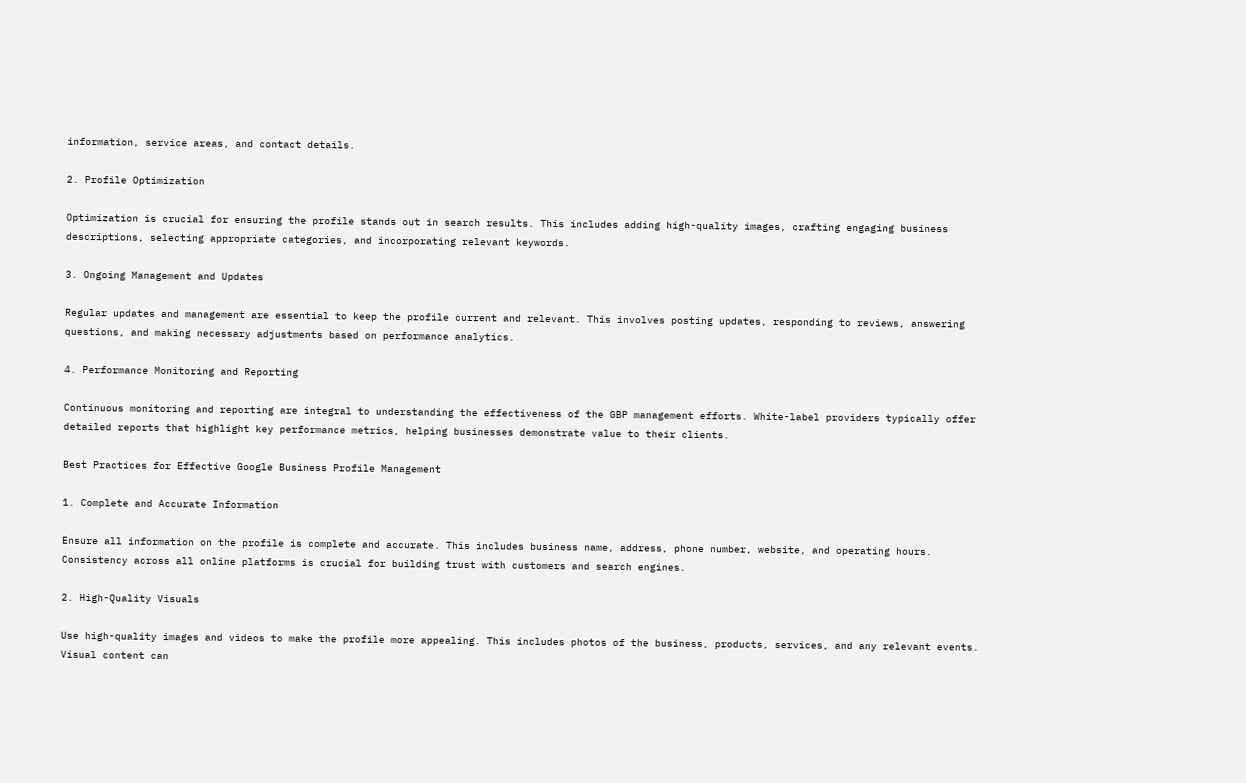information, service areas, and contact details.

2. Profile Optimization

Optimization is crucial for ensuring the profile stands out in search results. This includes adding high-quality images, crafting engaging business descriptions, selecting appropriate categories, and incorporating relevant keywords.

3. Ongoing Management and Updates

Regular updates and management are essential to keep the profile current and relevant. This involves posting updates, responding to reviews, answering questions, and making necessary adjustments based on performance analytics.

4. Performance Monitoring and Reporting

Continuous monitoring and reporting are integral to understanding the effectiveness of the GBP management efforts. White-label providers typically offer detailed reports that highlight key performance metrics, helping businesses demonstrate value to their clients.

Best Practices for Effective Google Business Profile Management

1. Complete and Accurate Information

Ensure all information on the profile is complete and accurate. This includes business name, address, phone number, website, and operating hours. Consistency across all online platforms is crucial for building trust with customers and search engines.

2. High-Quality Visuals

Use high-quality images and videos to make the profile more appealing. This includes photos of the business, products, services, and any relevant events. Visual content can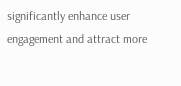significantly enhance user engagement and attract more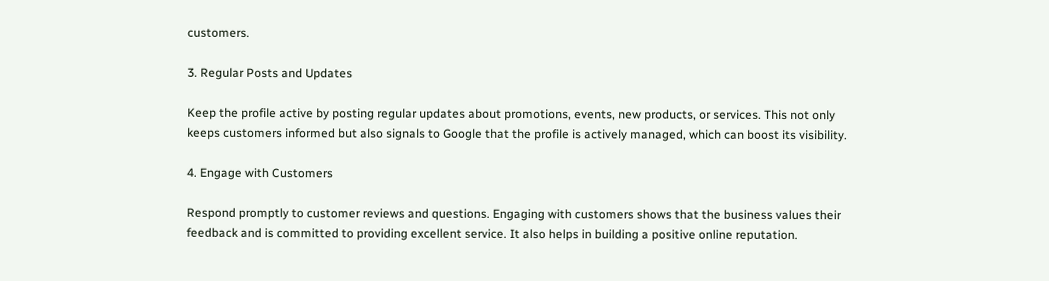customers.

3. Regular Posts and Updates

Keep the profile active by posting regular updates about promotions, events, new products, or services. This not only keeps customers informed but also signals to Google that the profile is actively managed, which can boost its visibility.

4. Engage with Customers

Respond promptly to customer reviews and questions. Engaging with customers shows that the business values their feedback and is committed to providing excellent service. It also helps in building a positive online reputation.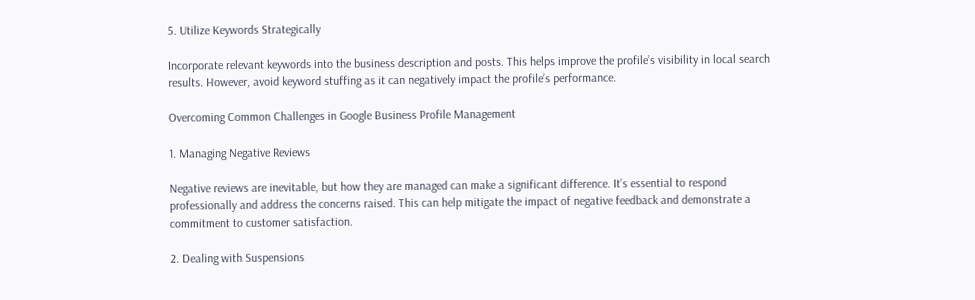5. Utilize Keywords Strategically

Incorporate relevant keywords into the business description and posts. This helps improve the profile’s visibility in local search results. However, avoid keyword stuffing as it can negatively impact the profile’s performance.

Overcoming Common Challenges in Google Business Profile Management

1. Managing Negative Reviews

Negative reviews are inevitable, but how they are managed can make a significant difference. It’s essential to respond professionally and address the concerns raised. This can help mitigate the impact of negative feedback and demonstrate a commitment to customer satisfaction.

2. Dealing with Suspensions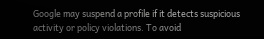Google may suspend a profile if it detects suspicious activity or policy violations. To avoid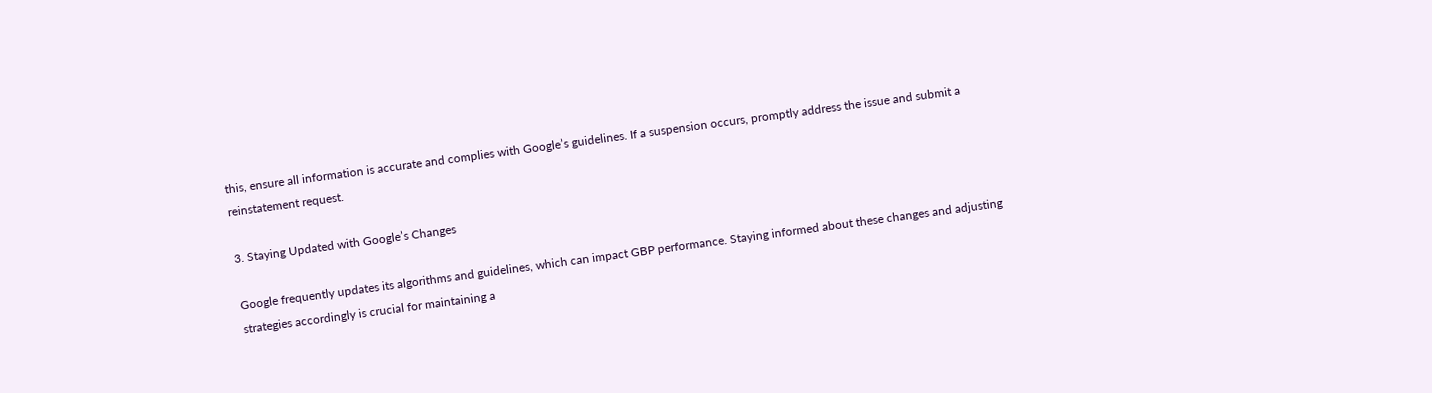this, ensure all information is accurate and complies with Google’s guidelines. If a suspension occurs, promptly address the issue and submit a reinstatement request.

3. Staying Updated with Google’s Changes

Google frequently updates its algorithms and guidelines, which can impact GBP performance. Staying informed about these changes and adjusting strategies accordingly is crucial for maintaining a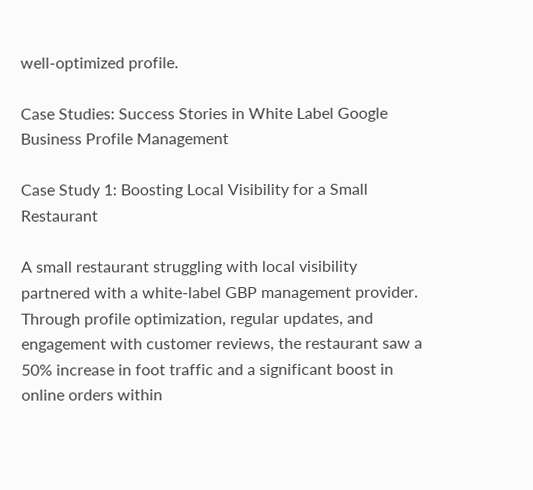well-optimized profile.

Case Studies: Success Stories in White Label Google Business Profile Management

Case Study 1: Boosting Local Visibility for a Small Restaurant

A small restaurant struggling with local visibility partnered with a white-label GBP management provider. Through profile optimization, regular updates, and engagement with customer reviews, the restaurant saw a 50% increase in foot traffic and a significant boost in online orders within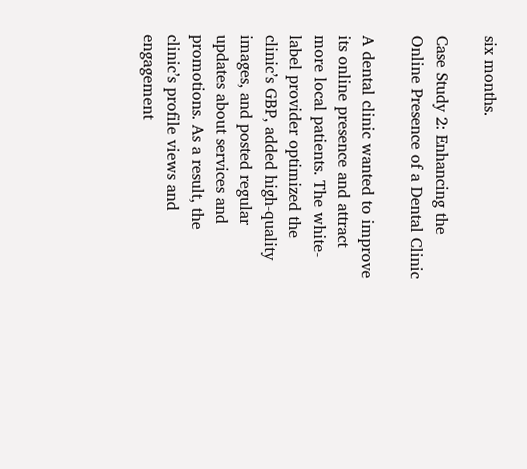six months.

Case Study 2: Enhancing the Online Presence of a Dental Clinic

A dental clinic wanted to improve its online presence and attract more local patients. The white-label provider optimized the clinic’s GBP, added high-quality images, and posted regular updates about services and promotions. As a result, the clinic’s profile views and engagement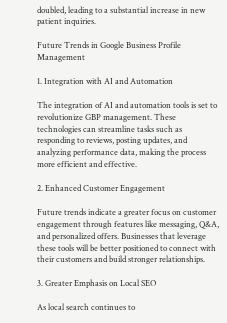doubled, leading to a substantial increase in new patient inquiries.

Future Trends in Google Business Profile Management

1. Integration with AI and Automation

The integration of AI and automation tools is set to revolutionize GBP management. These technologies can streamline tasks such as responding to reviews, posting updates, and analyzing performance data, making the process more efficient and effective.

2. Enhanced Customer Engagement

Future trends indicate a greater focus on customer engagement through features like messaging, Q&A, and personalized offers. Businesses that leverage these tools will be better positioned to connect with their customers and build stronger relationships.

3. Greater Emphasis on Local SEO

As local search continues to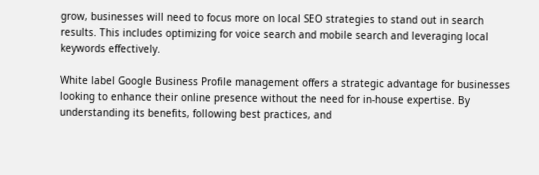grow, businesses will need to focus more on local SEO strategies to stand out in search results. This includes optimizing for voice search and mobile search and leveraging local keywords effectively.

White label Google Business Profile management offers a strategic advantage for businesses looking to enhance their online presence without the need for in-house expertise. By understanding its benefits, following best practices, and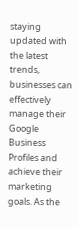staying updated with the latest trends, businesses can effectively manage their Google Business Profiles and achieve their marketing goals. As the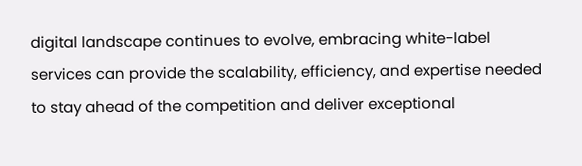digital landscape continues to evolve, embracing white-label services can provide the scalability, efficiency, and expertise needed to stay ahead of the competition and deliver exceptional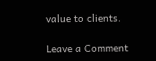value to clients.

Leave a Comment